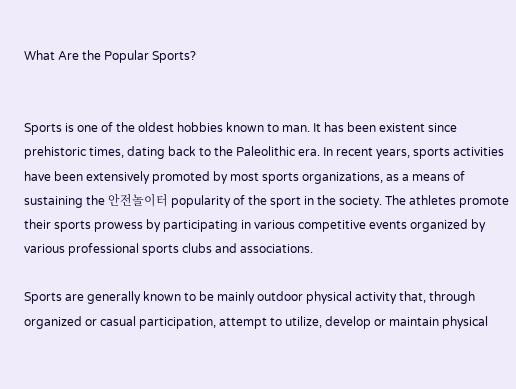What Are the Popular Sports?


Sports is one of the oldest hobbies known to man. It has been existent since prehistoric times, dating back to the Paleolithic era. In recent years, sports activities have been extensively promoted by most sports organizations, as a means of sustaining the 안전놀이터 popularity of the sport in the society. The athletes promote their sports prowess by participating in various competitive events organized by various professional sports clubs and associations.

Sports are generally known to be mainly outdoor physical activity that, through organized or casual participation, attempt to utilize, develop or maintain physical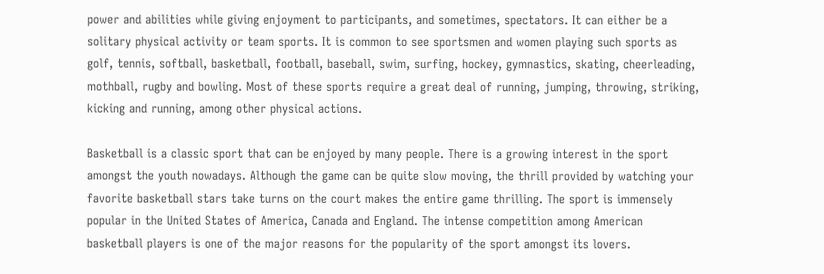power and abilities while giving enjoyment to participants, and sometimes, spectators. It can either be a solitary physical activity or team sports. It is common to see sportsmen and women playing such sports as golf, tennis, softball, basketball, football, baseball, swim, surfing, hockey, gymnastics, skating, cheerleading, mothball, rugby and bowling. Most of these sports require a great deal of running, jumping, throwing, striking, kicking and running, among other physical actions.

Basketball is a classic sport that can be enjoyed by many people. There is a growing interest in the sport amongst the youth nowadays. Although the game can be quite slow moving, the thrill provided by watching your favorite basketball stars take turns on the court makes the entire game thrilling. The sport is immensely popular in the United States of America, Canada and England. The intense competition among American basketball players is one of the major reasons for the popularity of the sport amongst its lovers.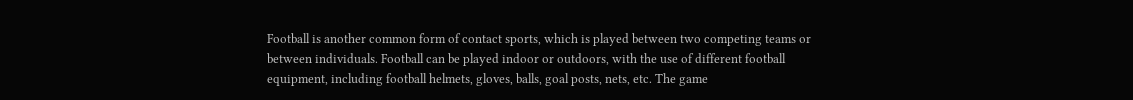Football is another common form of contact sports, which is played between two competing teams or between individuals. Football can be played indoor or outdoors, with the use of different football equipment, including football helmets, gloves, balls, goal posts, nets, etc. The game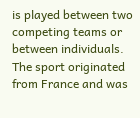is played between two competing teams or between individuals. The sport originated from France and was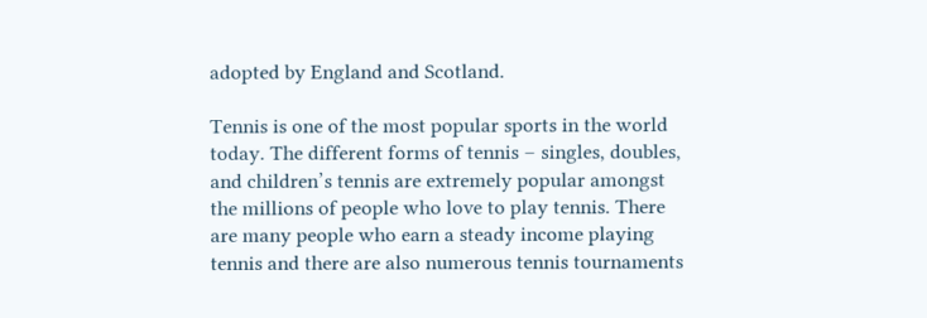adopted by England and Scotland.

Tennis is one of the most popular sports in the world today. The different forms of tennis – singles, doubles, and children’s tennis are extremely popular amongst the millions of people who love to play tennis. There are many people who earn a steady income playing tennis and there are also numerous tennis tournaments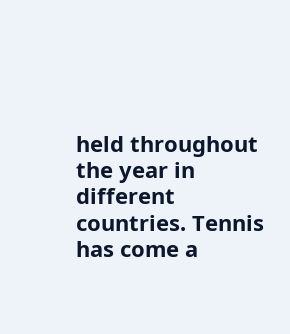held throughout the year in different countries. Tennis has come a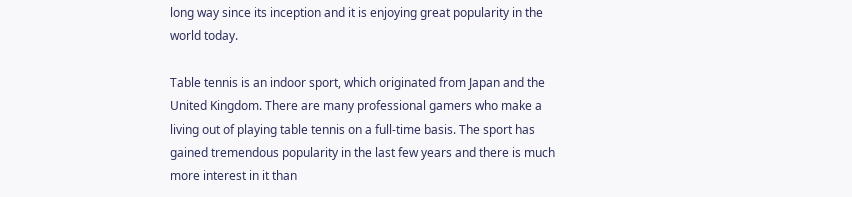long way since its inception and it is enjoying great popularity in the world today.

Table tennis is an indoor sport, which originated from Japan and the United Kingdom. There are many professional gamers who make a living out of playing table tennis on a full-time basis. The sport has gained tremendous popularity in the last few years and there is much more interest in it than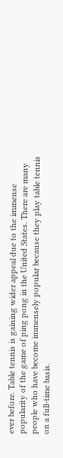ever before. Table tennis is gaining wider appeal due to the immense popularity of the game of ping pong in the United States. There are many people who have become immensely popular because they play table tennis on a full-time basis.